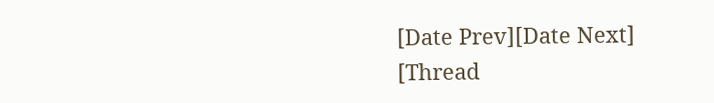[Date Prev][Date Next]   [Thread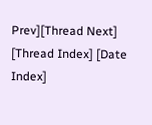Prev][Thread Next]   [Thread Index] [Date Index]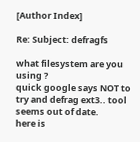[Author Index]

Re: Subject: defragfs

what filesystem are you using ?
quick google says NOT to try and defrag ext3.. tool seems out of date.
here is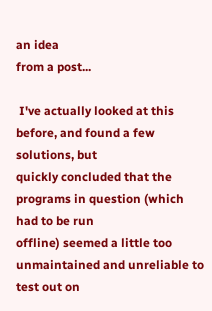an idea
from a post...

 I've actually looked at this before, and found a few solutions, but
quickly concluded that the programs in question (which had to be run
offline) seemed a little too unmaintained and unreliable to test out on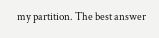my partition. The best answer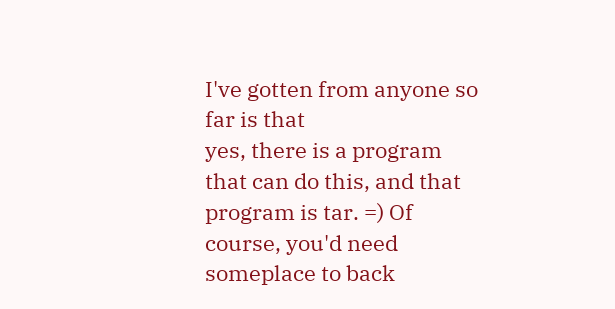I've gotten from anyone so far is that
yes, there is a program that can do this, and that program is tar. =) Of
course, you'd need someplace to back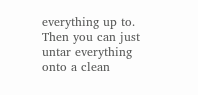everything up to. Then you can just
untar everything onto a clean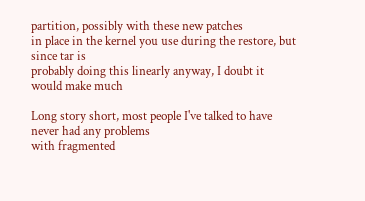partition, possibly with these new patches
in place in the kernel you use during the restore, but since tar is
probably doing this linearly anyway, I doubt it would make much

Long story short, most people I've talked to have never had any problems
with fragmented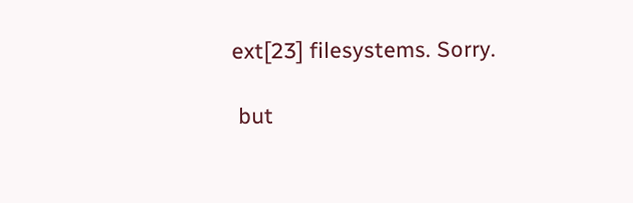ext[23] filesystems. Sorry.

 but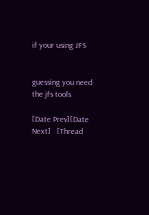if your using JFS


guessing you need the jfs tools

[Date Prev][Date Next]   [Thread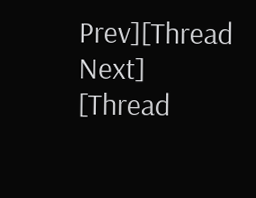Prev][Thread Next]   [Thread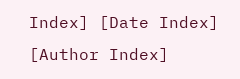Index] [Date Index] [Author Index]